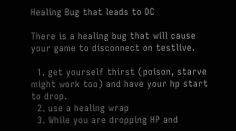Healing Bug that leads to DC

There is a healing bug that will cause your game to disconnect on testlive.

  1. get yourself thirst (poison, starve might work too) and have your hp start to drop.
  2. use a healing wrap
  3. While you are dropping HP and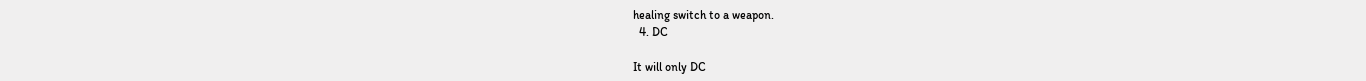healing switch to a weapon.
  4. DC

It will only DC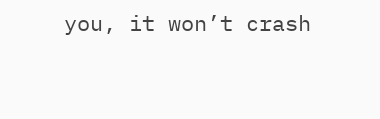you, it won’t crash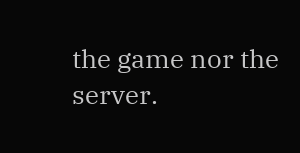the game nor the server.